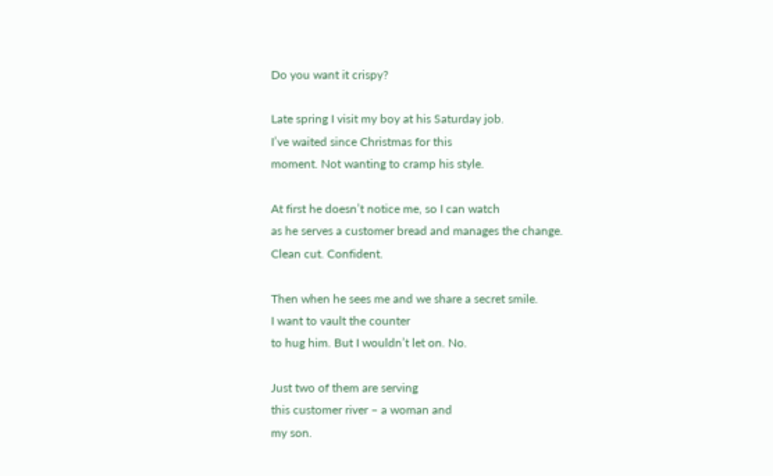Do you want it crispy?

Late spring I visit my boy at his Saturday job.
I’ve waited since Christmas for this
moment. Not wanting to cramp his style.

At first he doesn’t notice me, so I can watch
as he serves a customer bread and manages the change.
Clean cut. Confident.

Then when he sees me and we share a secret smile.
I want to vault the counter
to hug him. But I wouldn’t let on. No.

Just two of them are serving
this customer river – a woman and
my son.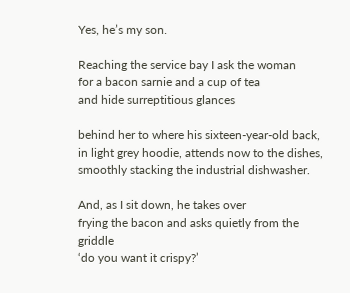Yes, he’s my son.

Reaching the service bay I ask the woman
for a bacon sarnie and a cup of tea
and hide surreptitious glances

behind her to where his sixteen-year-old back,
in light grey hoodie, attends now to the dishes,
smoothly stacking the industrial dishwasher.

And, as I sit down, he takes over
frying the bacon and asks quietly from the griddle
‘do you want it crispy?’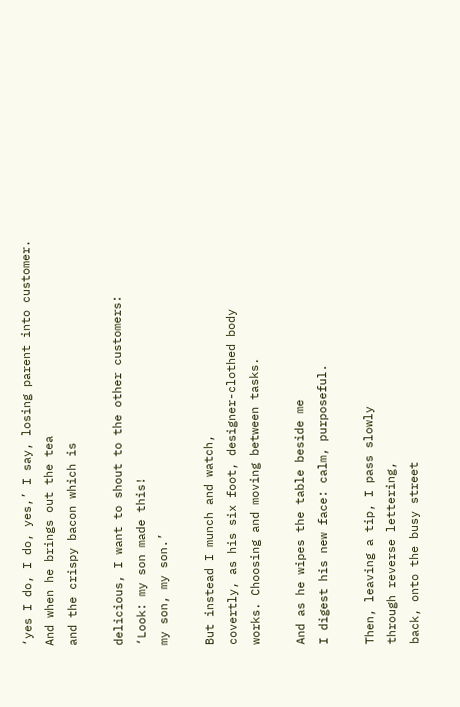‘yes I do, I do, yes,’ I say, losing parent into customer.
And when he brings out the tea
and the crispy bacon which is

delicious, I want to shout to the other customers:
‘Look: my son made this!
my son, my son.’

But instead I munch and watch,
covertly, as his six foot, designer-clothed body
works. Choosing and moving between tasks.

And as he wipes the table beside me
I digest his new face: calm, purposeful.

Then, leaving a tip, I pass slowly
through reverse lettering,
back, onto the busy street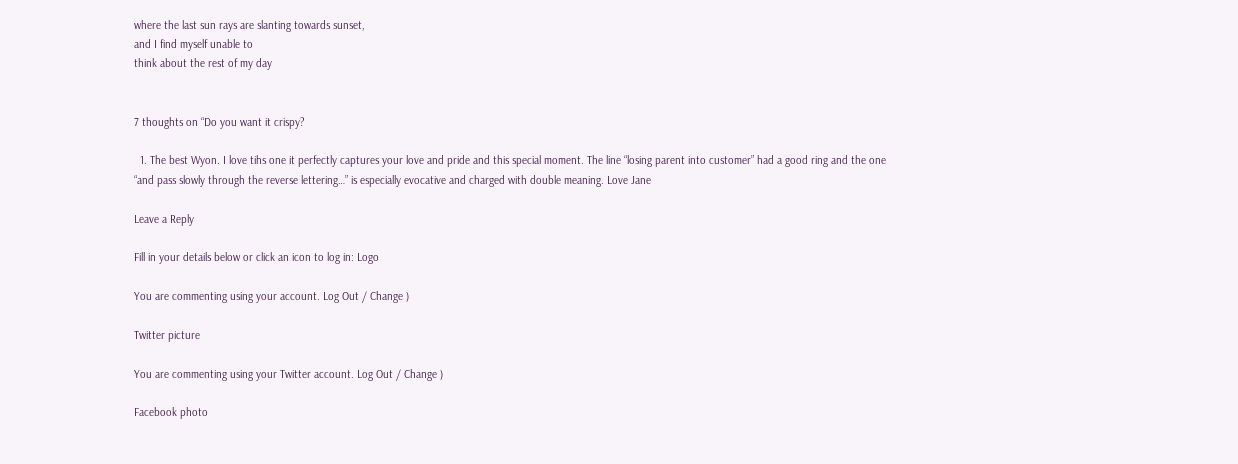where the last sun rays are slanting towards sunset,
and I find myself unable to
think about the rest of my day


7 thoughts on “Do you want it crispy?

  1. The best Wyon. I love tihs one it perfectly captures your love and pride and this special moment. The line “losing parent into customer” had a good ring and the one “and pass slowly through the reverse lettering…” is especially evocative and charged with double meaning. Love Jane

Leave a Reply

Fill in your details below or click an icon to log in: Logo

You are commenting using your account. Log Out / Change )

Twitter picture

You are commenting using your Twitter account. Log Out / Change )

Facebook photo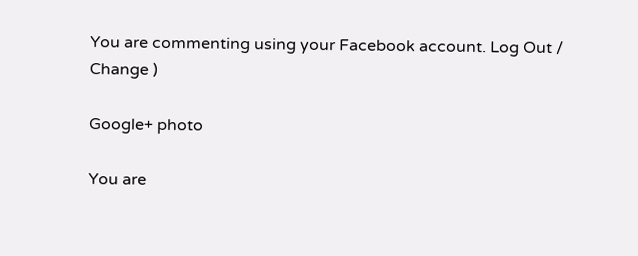You are commenting using your Facebook account. Log Out / Change )

Google+ photo

You are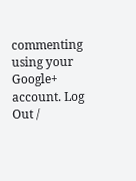commenting using your Google+ account. Log Out /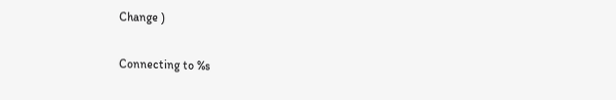Change )

Connecting to %s